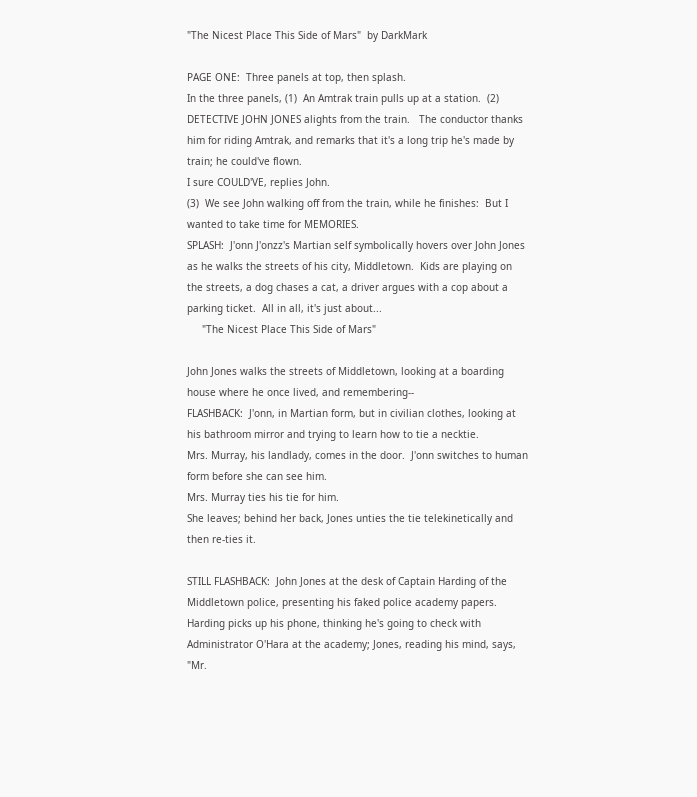"The Nicest Place This Side of Mars"  by DarkMark

PAGE ONE:  Three panels at top, then splash.
In the three panels, (1)  An Amtrak train pulls up at a station.  (2) DETECTIVE JOHN JONES alights from the train.   The conductor thanks him for riding Amtrak, and remarks that it's a long trip he's made by train; he could've flown.
I sure COULD'VE, replies John.
(3)  We see John walking off from the train, while he finishes:  But I wanted to take time for MEMORIES.
SPLASH:  J'onn J'onzz's Martian self symbolically hovers over John Jones as he walks the streets of his city, Middletown.  Kids are playing on the streets, a dog chases a cat, a driver argues with a cop about a parking ticket.  All in all, it's just about...
     "The Nicest Place This Side of Mars"

John Jones walks the streets of Middletown, looking at a boarding house where he once lived, and remembering--
FLASHBACK:  J'onn, in Martian form, but in civilian clothes, looking at his bathroom mirror and trying to learn how to tie a necktie.
Mrs. Murray, his landlady, comes in the door.  J'onn switches to human form before she can see him.
Mrs. Murray ties his tie for him.
She leaves; behind her back, Jones unties the tie telekinetically and then re-ties it.

STILL FLASHBACK:  John Jones at the desk of Captain Harding of the Middletown police, presenting his faked police academy papers.
Harding picks up his phone, thinking he's going to check with Administrator O'Hara at the academy; Jones, reading his mind, says, "Mr.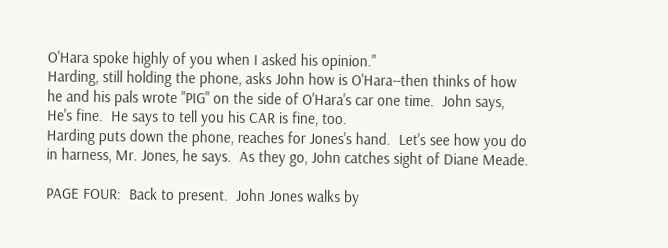O'Hara spoke highly of you when I asked his opinion."
Harding, still holding the phone, asks John how is O'Hara--then thinks of how he and his pals wrote "PIG" on the side of O'Hara's car one time.  John says, He's fine.  He says to tell you his CAR is fine, too.
Harding puts down the phone, reaches for Jones's hand.  Let's see how you do in harness, Mr. Jones, he says.  As they go, John catches sight of Diane Meade.

PAGE FOUR:  Back to present.  John Jones walks by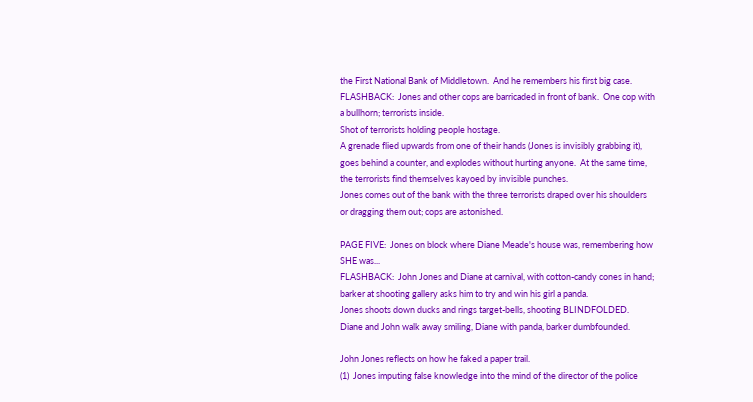the First National Bank of Middletown.  And he remembers his first big case.
FLASHBACK:  Jones and other cops are barricaded in front of bank.  One cop with a bullhorn; terrorists inside.
Shot of terrorists holding people hostage.
A grenade flied upwards from one of their hands (Jones is invisibly grabbing it), goes behind a counter, and explodes without hurting anyone.  At the same time, the terrorists find themselves kayoed by invisible punches.
Jones comes out of the bank with the three terrorists draped over his shoulders or dragging them out; cops are astonished.

PAGE FIVE:  Jones on block where Diane Meade's house was, remembering how SHE was...
FLASHBACK:  John Jones and Diane at carnival, with cotton-candy cones in hand; barker at shooting gallery asks him to try and win his girl a panda.
Jones shoots down ducks and rings target-bells, shooting BLINDFOLDED.
Diane and John walk away smiling, Diane with panda, barker dumbfounded.

John Jones reflects on how he faked a paper trail.
(1)  Jones imputing false knowledge into the mind of the director of the police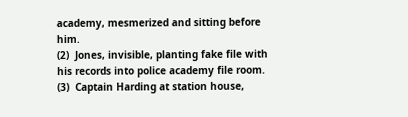academy, mesmerized and sitting before him.
(2)  Jones, invisible, planting fake file with his records into police academy file room.
(3)  Captain Harding at station house,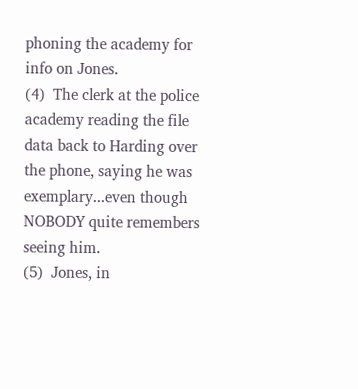phoning the academy for info on Jones.
(4)  The clerk at the police academy reading the file data back to Harding over the phone, saying he was exemplary...even though NOBODY quite remembers seeing him.
(5)  Jones, in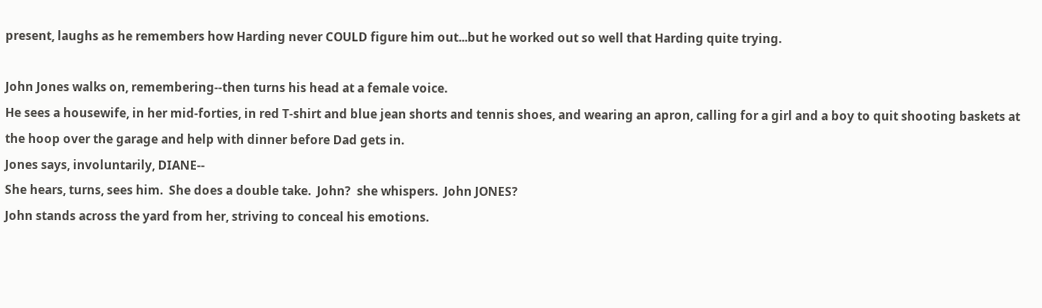present, laughs as he remembers how Harding never COULD figure him out...but he worked out so well that Harding quite trying.

John Jones walks on, remembering--then turns his head at a female voice.
He sees a housewife, in her mid-forties, in red T-shirt and blue jean shorts and tennis shoes, and wearing an apron, calling for a girl and a boy to quit shooting baskets at the hoop over the garage and help with dinner before Dad gets in.
Jones says, involuntarily, DIANE--
She hears, turns, sees him.  She does a double take.  John?  she whispers.  John JONES?
John stands across the yard from her, striving to conceal his emotions.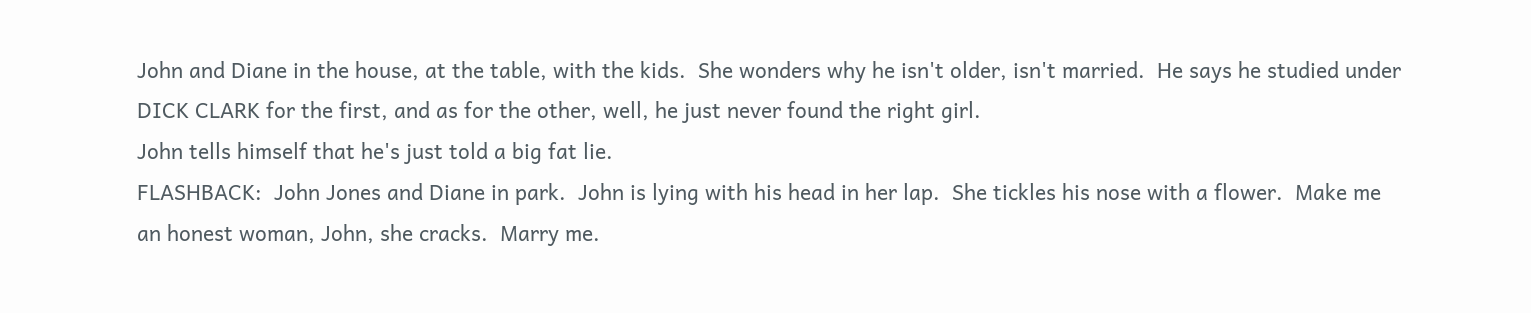John and Diane in the house, at the table, with the kids.  She wonders why he isn't older, isn't married.  He says he studied under DICK CLARK for the first, and as for the other, well, he just never found the right girl.
John tells himself that he's just told a big fat lie.
FLASHBACK:  John Jones and Diane in park.  John is lying with his head in her lap.  She tickles his nose with a flower.  Make me an honest woman, John, she cracks.  Marry me.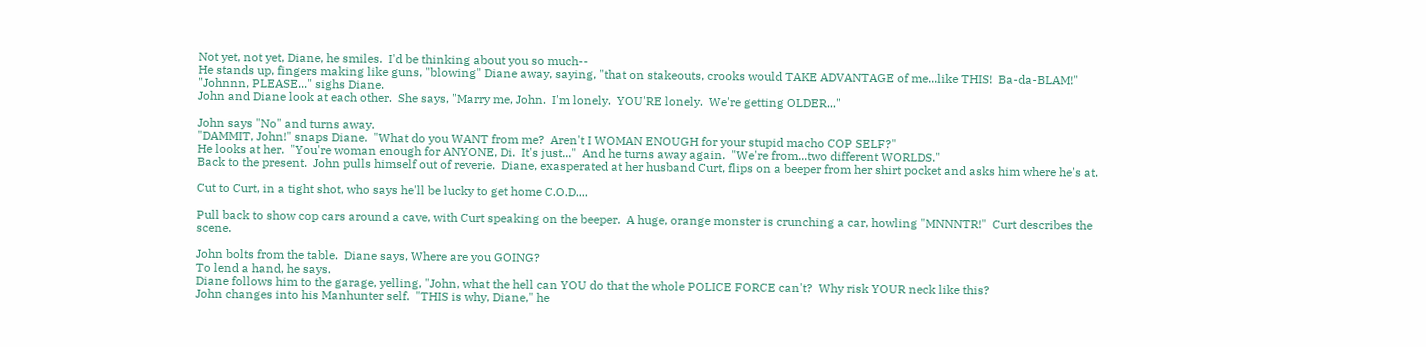Not yet, not yet, Diane, he smiles.  I'd be thinking about you so much--
He stands up, fingers making like guns, "blowing" Diane away, saying, "that on stakeouts, crooks would TAKE ADVANTAGE of me...like THIS!  Ba-da-BLAM!"
"Johnnn, PLEASE..." sighs Diane.
John and Diane look at each other.  She says, "Marry me, John.  I'm lonely.  YOU'RE lonely.  We're getting OLDER..."

John says "No" and turns away.
"DAMMIT, John!" snaps Diane.  "What do you WANT from me?  Aren't I WOMAN ENOUGH for your stupid macho COP SELF?"
He looks at her.  "You're woman enough for ANYONE, Di.  It's just..."  And he turns away again.  "We're from...two different WORLDS."
Back to the present.  John pulls himself out of reverie.  Diane, exasperated at her husband Curt, flips on a beeper from her shirt pocket and asks him where he's at.

Cut to Curt, in a tight shot, who says he'll be lucky to get home C.O.D....

Pull back to show cop cars around a cave, with Curt speaking on the beeper.  A huge, orange monster is crunching a car, howling "MNNNTR!"  Curt describes the scene.

John bolts from the table.  Diane says, Where are you GOING?
To lend a hand, he says.
Diane follows him to the garage, yelling, "John, what the hell can YOU do that the whole POLICE FORCE can't?  Why risk YOUR neck like this?
John changes into his Manhunter self.  "THIS is why, Diane," he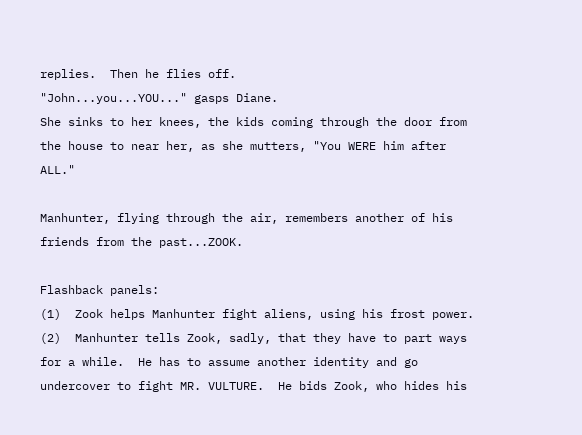replies.  Then he flies off.
"John...you...YOU..." gasps Diane.
She sinks to her knees, the kids coming through the door from the house to near her, as she mutters, "You WERE him after ALL."

Manhunter, flying through the air, remembers another of his friends from the past...ZOOK.

Flashback panels:
(1)  Zook helps Manhunter fight aliens, using his frost power.
(2)  Manhunter tells Zook, sadly, that they have to part ways for a while.  He has to assume another identity and go undercover to fight MR. VULTURE.  He bids Zook, who hides his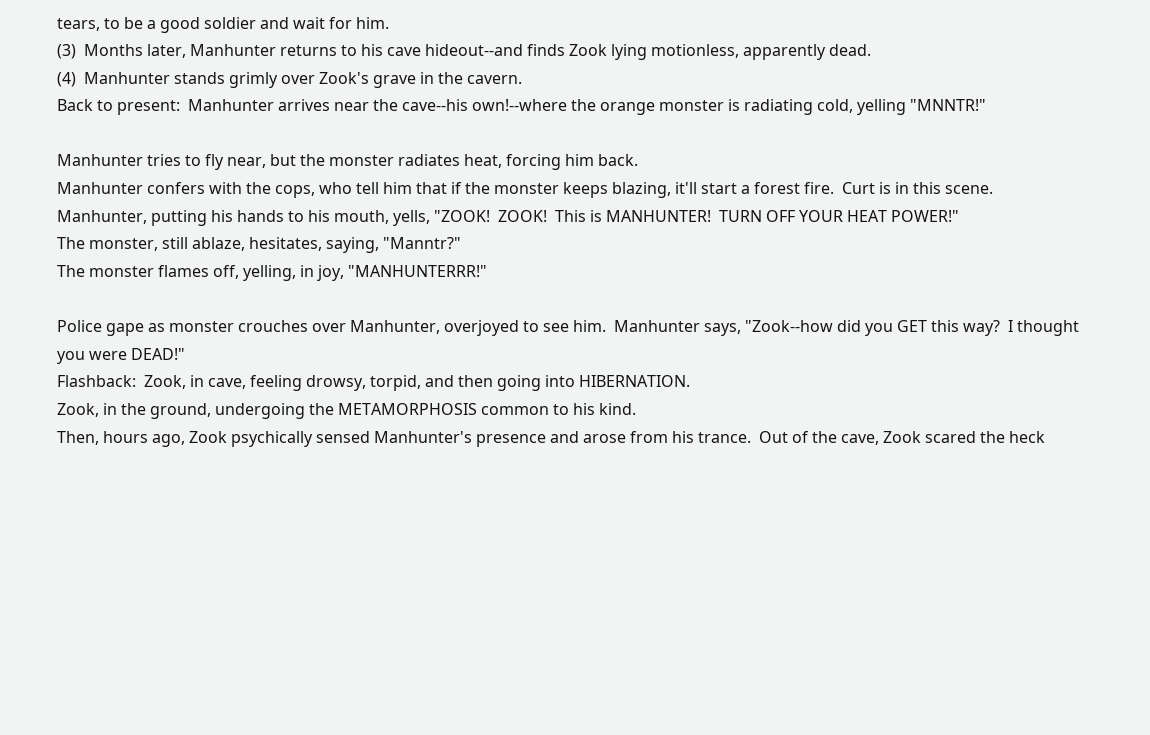tears, to be a good soldier and wait for him.
(3)  Months later, Manhunter returns to his cave hideout--and finds Zook lying motionless, apparently dead.
(4)  Manhunter stands grimly over Zook's grave in the cavern.
Back to present:  Manhunter arrives near the cave--his own!--where the orange monster is radiating cold, yelling "MNNTR!"

Manhunter tries to fly near, but the monster radiates heat, forcing him back.
Manhunter confers with the cops, who tell him that if the monster keeps blazing, it'll start a forest fire.  Curt is in this scene.
Manhunter, putting his hands to his mouth, yells, "ZOOK!  ZOOK!  This is MANHUNTER!  TURN OFF YOUR HEAT POWER!"
The monster, still ablaze, hesitates, saying, "Manntr?"
The monster flames off, yelling, in joy, "MANHUNTERRR!"

Police gape as monster crouches over Manhunter, overjoyed to see him.  Manhunter says, "Zook--how did you GET this way?  I thought you were DEAD!"
Flashback:  Zook, in cave, feeling drowsy, torpid, and then going into HIBERNATION.
Zook, in the ground, undergoing the METAMORPHOSIS common to his kind.
Then, hours ago, Zook psychically sensed Manhunter's presence and arose from his trance.  Out of the cave, Zook scared the heck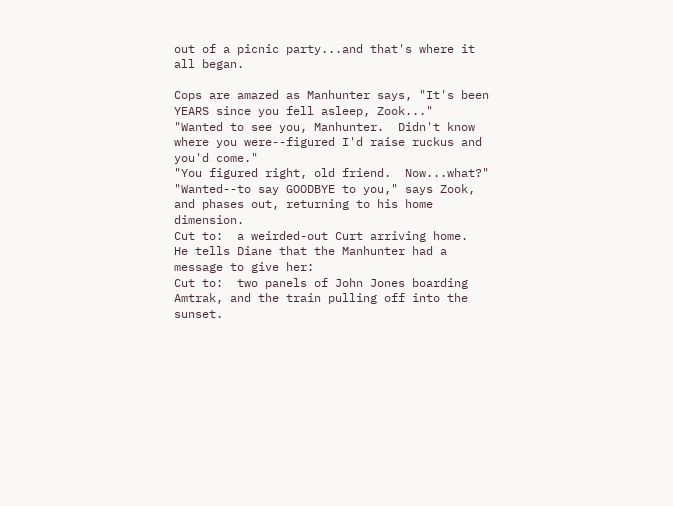out of a picnic party...and that's where it all began.

Cops are amazed as Manhunter says, "It's been YEARS since you fell asleep, Zook..."
"Wanted to see you, Manhunter.  Didn't know where you were--figured I'd raise ruckus and you'd come."
"You figured right, old friend.  Now...what?"
"Wanted--to say GOODBYE to you," says Zook, and phases out, returning to his home dimension.
Cut to:  a weirded-out Curt arriving home.  He tells Diane that the Manhunter had a message to give her:
Cut to:  two panels of John Jones boarding Amtrak, and the train pulling off into the sunset.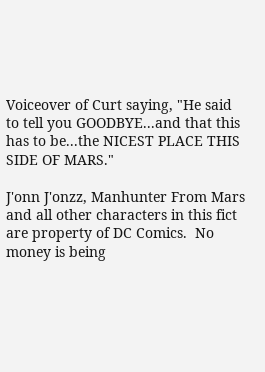Voiceover of Curt saying, "He said to tell you GOODBYE...and that this has to be...the NICEST PLACE THIS SIDE OF MARS."

J'onn J'onzz, Manhunter From Mars and all other characters in this fict are property of DC Comics.  No money is being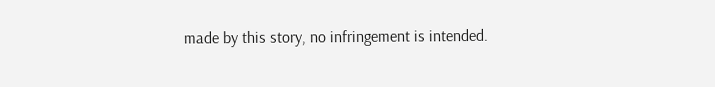made by this story, no infringement is intended.